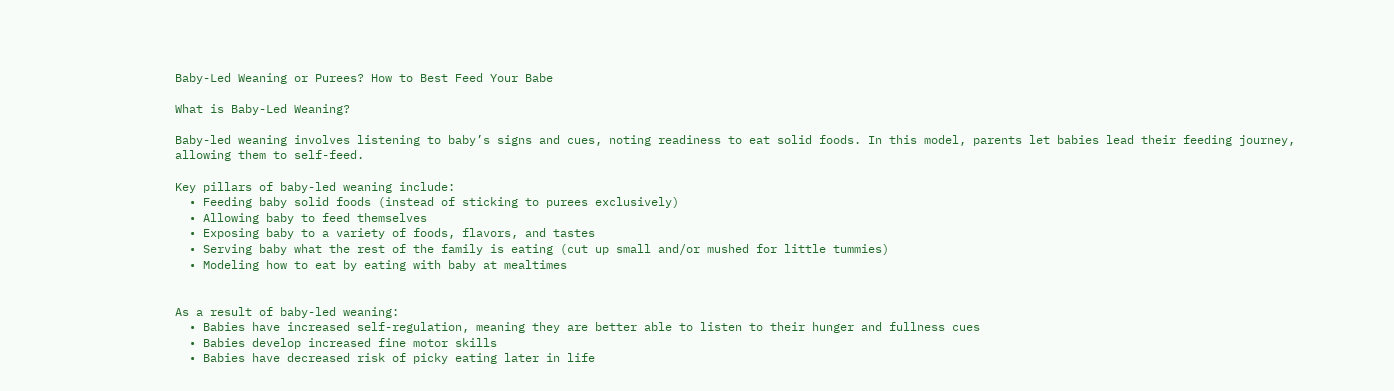Baby-Led Weaning or Purees? How to Best Feed Your Babe

What is Baby-Led Weaning?

Baby-led weaning involves listening to baby’s signs and cues, noting readiness to eat solid foods. In this model, parents let babies lead their feeding journey, allowing them to self-feed.

Key pillars of baby-led weaning include:
  • Feeding baby solid foods (instead of sticking to purees exclusively)
  • Allowing baby to feed themselves
  • Exposing baby to a variety of foods, flavors, and tastes
  • Serving baby what the rest of the family is eating (cut up small and/or mushed for little tummies)
  • Modeling how to eat by eating with baby at mealtimes


As a result of baby-led weaning:
  • Babies have increased self-regulation, meaning they are better able to listen to their hunger and fullness cues
  • Babies develop increased fine motor skills
  • Babies have decreased risk of picky eating later in life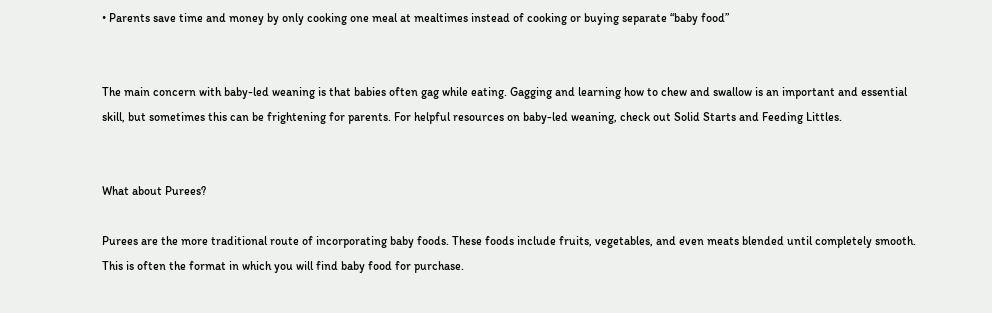• Parents save time and money by only cooking one meal at mealtimes instead of cooking or buying separate “baby food”


The main concern with baby-led weaning is that babies often gag while eating. Gagging and learning how to chew and swallow is an important and essential skill, but sometimes this can be frightening for parents. For helpful resources on baby-led weaning, check out Solid Starts and Feeding Littles.


What about Purees?

Purees are the more traditional route of incorporating baby foods. These foods include fruits, vegetables, and even meats blended until completely smooth. This is often the format in which you will find baby food for purchase.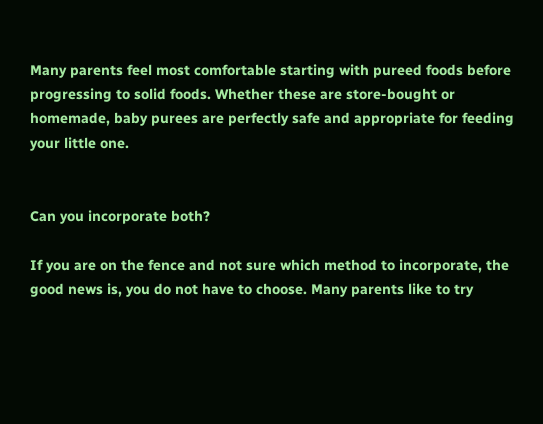Many parents feel most comfortable starting with pureed foods before progressing to solid foods. Whether these are store-bought or homemade, baby purees are perfectly safe and appropriate for feeding your little one.


Can you incorporate both?

If you are on the fence and not sure which method to incorporate, the good news is, you do not have to choose. Many parents like to try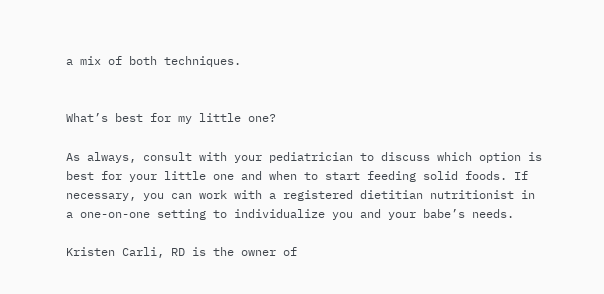a mix of both techniques.


What’s best for my little one?

As always, consult with your pediatrician to discuss which option is best for your little one and when to start feeding solid foods. If necessary, you can work with a registered dietitian nutritionist in a one-on-one setting to individualize you and your babe’s needs.

Kristen Carli, RD is the owner of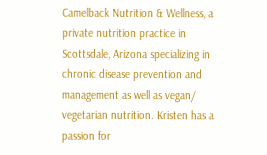Camelback Nutrition & Wellness, a private nutrition practice in Scottsdale, Arizona specializing in chronic disease prevention and management as well as vegan/ vegetarian nutrition. Kristen has a passion for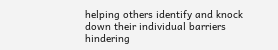helping others identify and knock down their individual barriers hindering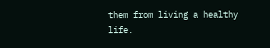them from living a healthy life.